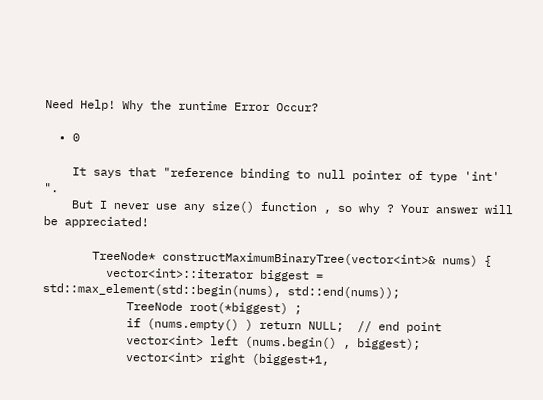Need Help! Why the runtime Error Occur?

  • 0

    It says that "reference binding to null pointer of type 'int' ".
    But I never use any size() function , so why ? Your answer will be appreciated!

       TreeNode* constructMaximumBinaryTree(vector<int>& nums) {
         vector<int>::iterator biggest = std::max_element(std::begin(nums), std::end(nums));
            TreeNode root(*biggest) ;
            if (nums.empty() ) return NULL;  // end point
            vector<int> left (nums.begin() , biggest);
            vector<int> right (biggest+1,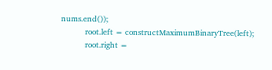nums.end());
            root.left = constructMaximumBinaryTree(left);
            root.right =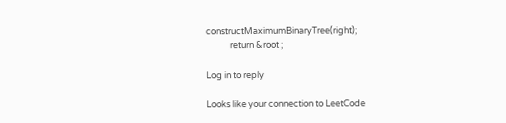constructMaximumBinaryTree(right);
            return &root ;

Log in to reply

Looks like your connection to LeetCode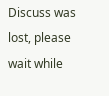Discuss was lost, please wait while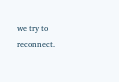we try to reconnect.